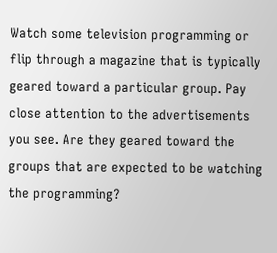Watch some television programming or flip through a magazine that is typically geared toward a particular group. Pay close attention to the advertisements you see. Are they geared toward the groups that are expected to be watching the programming?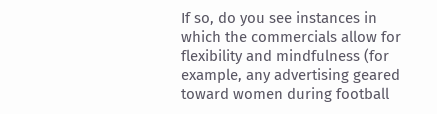If so, do you see instances in which the commercials allow for flexibility and mindfulness (for example, any advertising geared toward women during football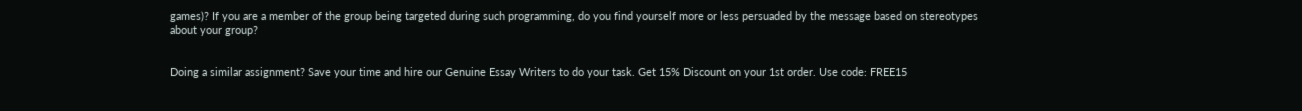games)? If you are a member of the group being targeted during such programming, do you find yourself more or less persuaded by the message based on stereotypes about your group?


Doing a similar assignment? Save your time and hire our Genuine Essay Writers to do your task. Get 15% Discount on your 1st order. Use code: FREE15